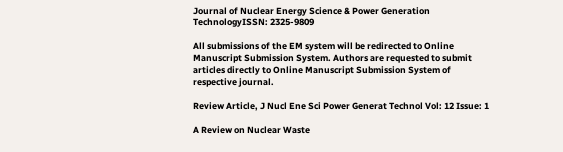Journal of Nuclear Energy Science & Power Generation TechnologyISSN: 2325-9809

All submissions of the EM system will be redirected to Online Manuscript Submission System. Authors are requested to submit articles directly to Online Manuscript Submission System of respective journal.

Review Article, J Nucl Ene Sci Power Generat Technol Vol: 12 Issue: 1

A Review on Nuclear Waste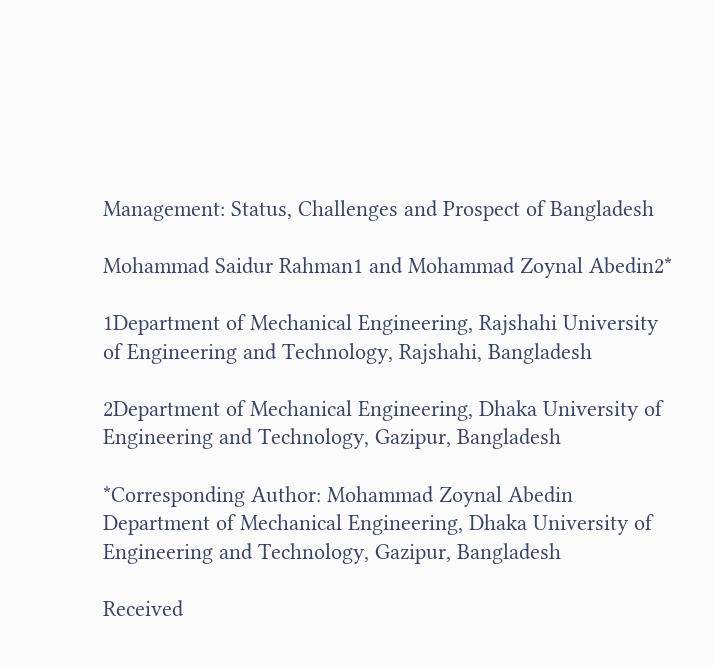Management: Status, Challenges and Prospect of Bangladesh

Mohammad Saidur Rahman1 and Mohammad Zoynal Abedin2*

1Department of Mechanical Engineering, Rajshahi University of Engineering and Technology, Rajshahi, Bangladesh

2Department of Mechanical Engineering, Dhaka University of Engineering and Technology, Gazipur, Bangladesh

*Corresponding Author: Mohammad Zoynal Abedin
Department of Mechanical Engineering, Dhaka University of Engineering and Technology, Gazipur, Bangladesh

Received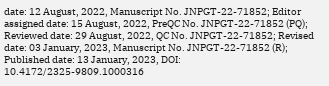date: 12 August, 2022, Manuscript No. JNPGT-22-71852; Editor assigned date: 15 August, 2022, PreQC No. JNPGT-22-71852 (PQ); Reviewed date: 29 August, 2022, QC No. JNPGT-22-71852; Revised date: 03 January, 2023, Manuscript No. JNPGT-22-71852 (R); Published date: 13 January, 2023, DOI: 10.4172/2325-9809.1000316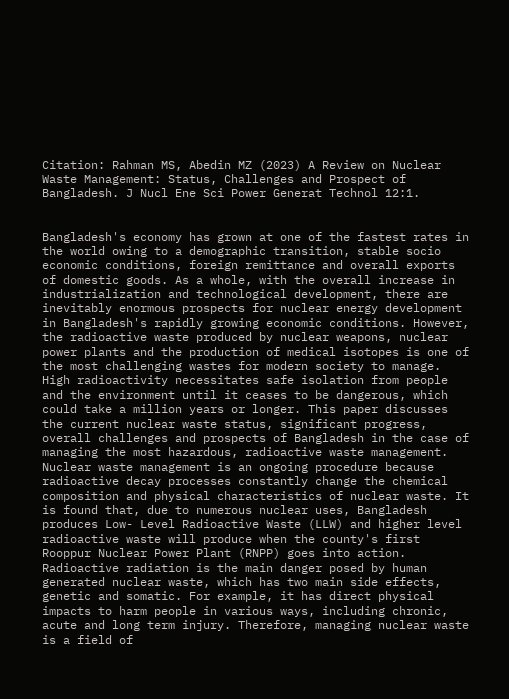Citation: Rahman MS, Abedin MZ (2023) A Review on Nuclear Waste Management: Status, Challenges and Prospect of Bangladesh. J Nucl Ene Sci Power Generat Technol 12:1.


Bangladesh's economy has grown at one of the fastest rates in the world owing to a demographic transition, stable socio economic conditions, foreign remittance and overall exports of domestic goods. As a whole, with the overall increase in industrialization and technological development, there are inevitably enormous prospects for nuclear energy development in Bangladesh's rapidly growing economic conditions. However, the radioactive waste produced by nuclear weapons, nuclear power plants and the production of medical isotopes is one of the most challenging wastes for modern society to manage. High radioactivity necessitates safe isolation from people and the environment until it ceases to be dangerous, which could take a million years or longer. This paper discusses the current nuclear waste status, significant progress, overall challenges and prospects of Bangladesh in the case of managing the most hazardous, radioactive waste management. Nuclear waste management is an ongoing procedure because radioactive decay processes constantly change the chemical composition and physical characteristics of nuclear waste. It is found that, due to numerous nuclear uses, Bangladesh produces Low- Level Radioactive Waste (LLW) and higher level radioactive waste will produce when the county's first Rooppur Nuclear Power Plant (RNPP) goes into action. Radioactive radiation is the main danger posed by human generated nuclear waste, which has two main side effects, genetic and somatic. For example, it has direct physical impacts to harm people in various ways, including chronic, acute and long term injury. Therefore, managing nuclear waste is a field of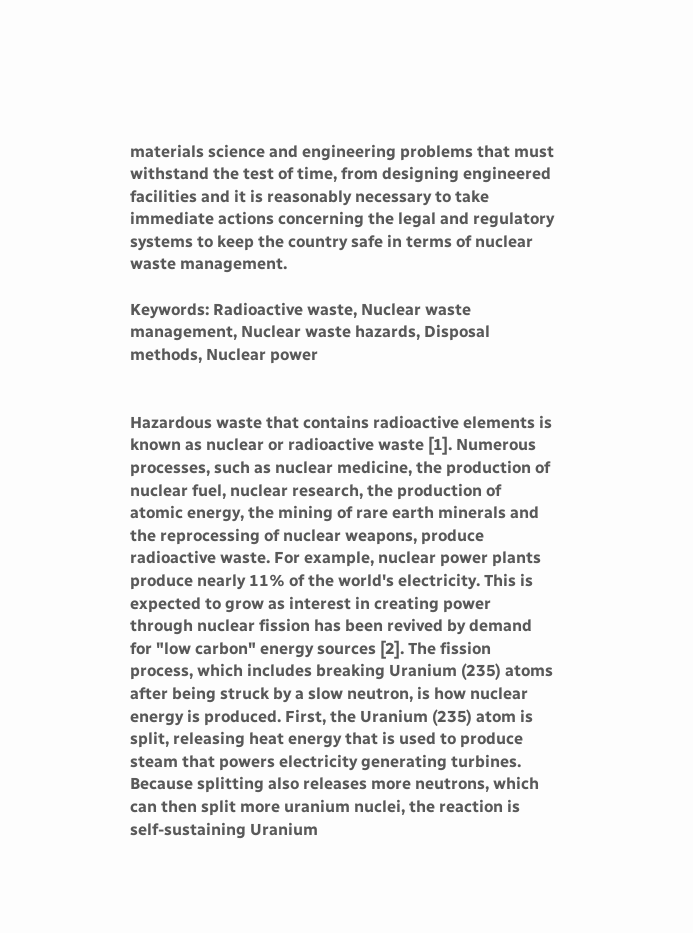materials science and engineering problems that must withstand the test of time, from designing engineered facilities and it is reasonably necessary to take immediate actions concerning the legal and regulatory systems to keep the country safe in terms of nuclear waste management.

Keywords: Radioactive waste, Nuclear waste management, Nuclear waste hazards, Disposal methods, Nuclear power


Hazardous waste that contains radioactive elements is known as nuclear or radioactive waste [1]. Numerous processes, such as nuclear medicine, the production of nuclear fuel, nuclear research, the production of atomic energy, the mining of rare earth minerals and the reprocessing of nuclear weapons, produce radioactive waste. For example, nuclear power plants produce nearly 11% of the world's electricity. This is expected to grow as interest in creating power through nuclear fission has been revived by demand for "low carbon" energy sources [2]. The fission process, which includes breaking Uranium (235) atoms after being struck by a slow neutron, is how nuclear energy is produced. First, the Uranium (235) atom is split, releasing heat energy that is used to produce steam that powers electricity generating turbines. Because splitting also releases more neutrons, which can then split more uranium nuclei, the reaction is self-sustaining Uranium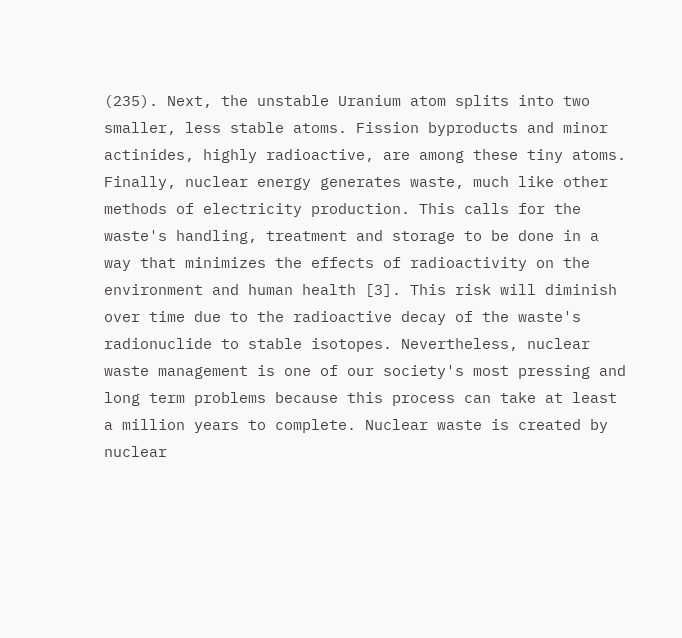(235). Next, the unstable Uranium atom splits into two smaller, less stable atoms. Fission byproducts and minor actinides, highly radioactive, are among these tiny atoms. Finally, nuclear energy generates waste, much like other methods of electricity production. This calls for the waste's handling, treatment and storage to be done in a way that minimizes the effects of radioactivity on the environment and human health [3]. This risk will diminish over time due to the radioactive decay of the waste's radionuclide to stable isotopes. Nevertheless, nuclear waste management is one of our society's most pressing and long term problems because this process can take at least a million years to complete. Nuclear waste is created by nuclear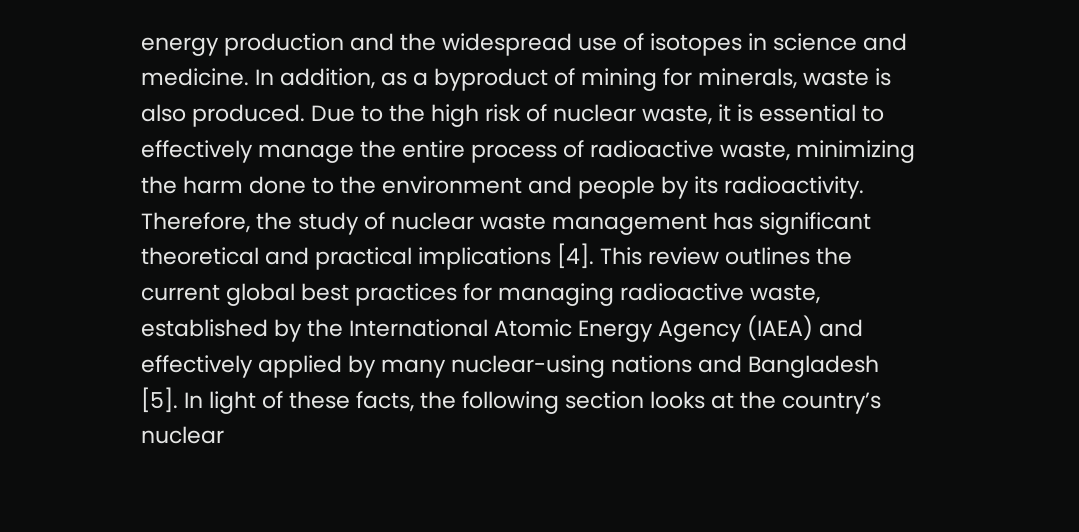energy production and the widespread use of isotopes in science and medicine. In addition, as a byproduct of mining for minerals, waste is also produced. Due to the high risk of nuclear waste, it is essential to effectively manage the entire process of radioactive waste, minimizing the harm done to the environment and people by its radioactivity. Therefore, the study of nuclear waste management has significant theoretical and practical implications [4]. This review outlines the current global best practices for managing radioactive waste, established by the International Atomic Energy Agency (IAEA) and effectively applied by many nuclear-using nations and Bangladesh [5]. In light of these facts, the following section looks at the country’s nuclear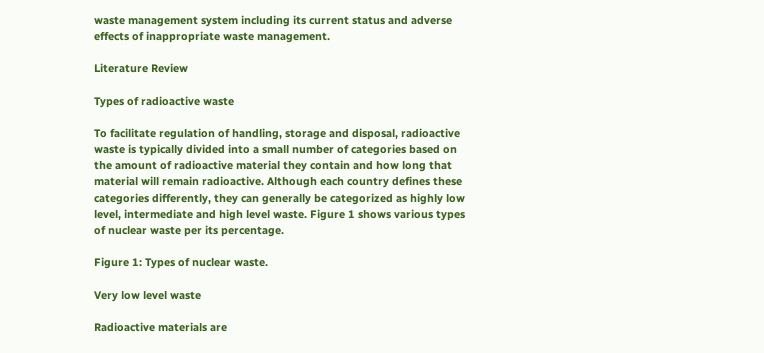waste management system including its current status and adverse effects of inappropriate waste management.

Literature Review

Types of radioactive waste

To facilitate regulation of handling, storage and disposal, radioactive waste is typically divided into a small number of categories based on the amount of radioactive material they contain and how long that material will remain radioactive. Although each country defines these categories differently, they can generally be categorized as highly low level, intermediate and high level waste. Figure 1 shows various types of nuclear waste per its percentage.

Figure 1: Types of nuclear waste.

Very low level waste

Radioactive materials are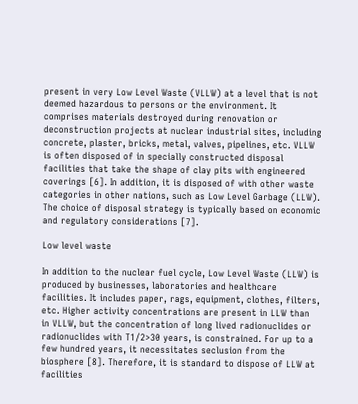present in very Low Level Waste (VLLW) at a level that is not deemed hazardous to persons or the environment. It comprises materials destroyed during renovation or deconstruction projects at nuclear industrial sites, including concrete, plaster, bricks, metal, valves, pipelines, etc. VLLW is often disposed of in specially constructed disposal facilities that take the shape of clay pits with engineered coverings [6]. In addition, it is disposed of with other waste categories in other nations, such as Low Level Garbage (LLW). The choice of disposal strategy is typically based on economic and regulatory considerations [7].

Low level waste

In addition to the nuclear fuel cycle, Low Level Waste (LLW) is produced by businesses, laboratories and healthcare facilities. It includes paper, rags, equipment, clothes, filters, etc. Higher activity concentrations are present in LLW than in VLLW, but the concentration of long lived radionuclides or radionuclides with T1/2>30 years, is constrained. For up to a few hundred years, it necessitates seclusion from the biosphere [8]. Therefore, it is standard to dispose of LLW at facilities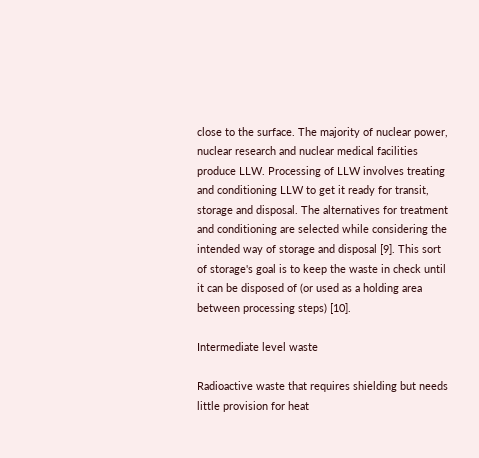close to the surface. The majority of nuclear power, nuclear research and nuclear medical facilities produce LLW. Processing of LLW involves treating and conditioning LLW to get it ready for transit, storage and disposal. The alternatives for treatment and conditioning are selected while considering the intended way of storage and disposal [9]. This sort of storage's goal is to keep the waste in check until it can be disposed of (or used as a holding area between processing steps) [10].

Intermediate level waste

Radioactive waste that requires shielding but needs little provision for heat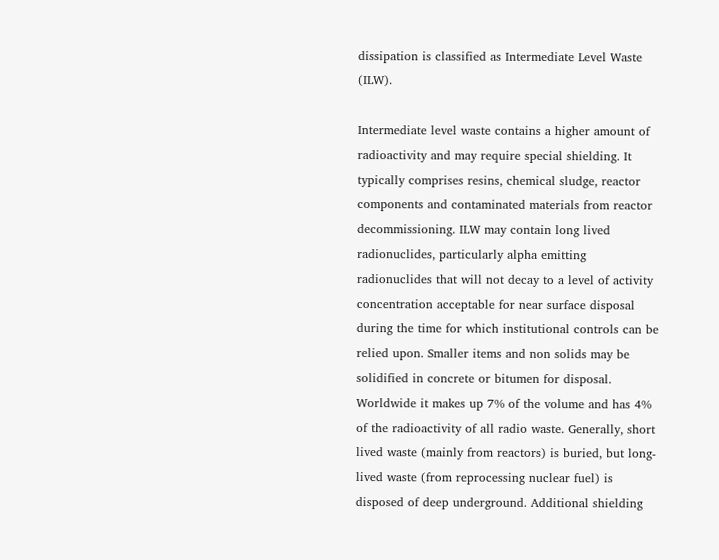dissipation is classified as Intermediate Level Waste (ILW).

Intermediate level waste contains a higher amount of radioactivity and may require special shielding. It typically comprises resins, chemical sludge, reactor components and contaminated materials from reactor decommissioning. ILW may contain long lived radionuclides, particularly alpha emitting radionuclides that will not decay to a level of activity concentration acceptable for near surface disposal during the time for which institutional controls can be relied upon. Smaller items and non solids may be solidified in concrete or bitumen for disposal. Worldwide it makes up 7% of the volume and has 4% of the radioactivity of all radio waste. Generally, short lived waste (mainly from reactors) is buried, but long-lived waste (from reprocessing nuclear fuel) is disposed of deep underground. Additional shielding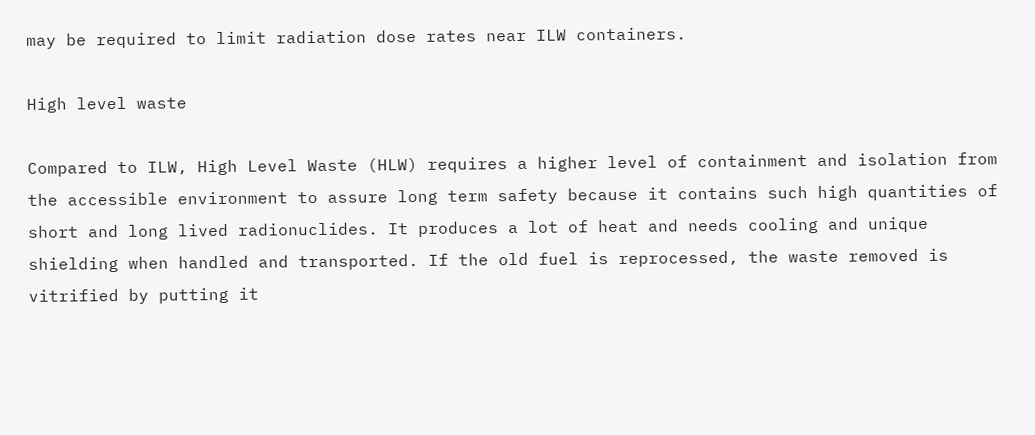may be required to limit radiation dose rates near ILW containers.

High level waste

Compared to ILW, High Level Waste (HLW) requires a higher level of containment and isolation from the accessible environment to assure long term safety because it contains such high quantities of short and long lived radionuclides. It produces a lot of heat and needs cooling and unique shielding when handled and transported. If the old fuel is reprocessed, the waste removed is vitrified by putting it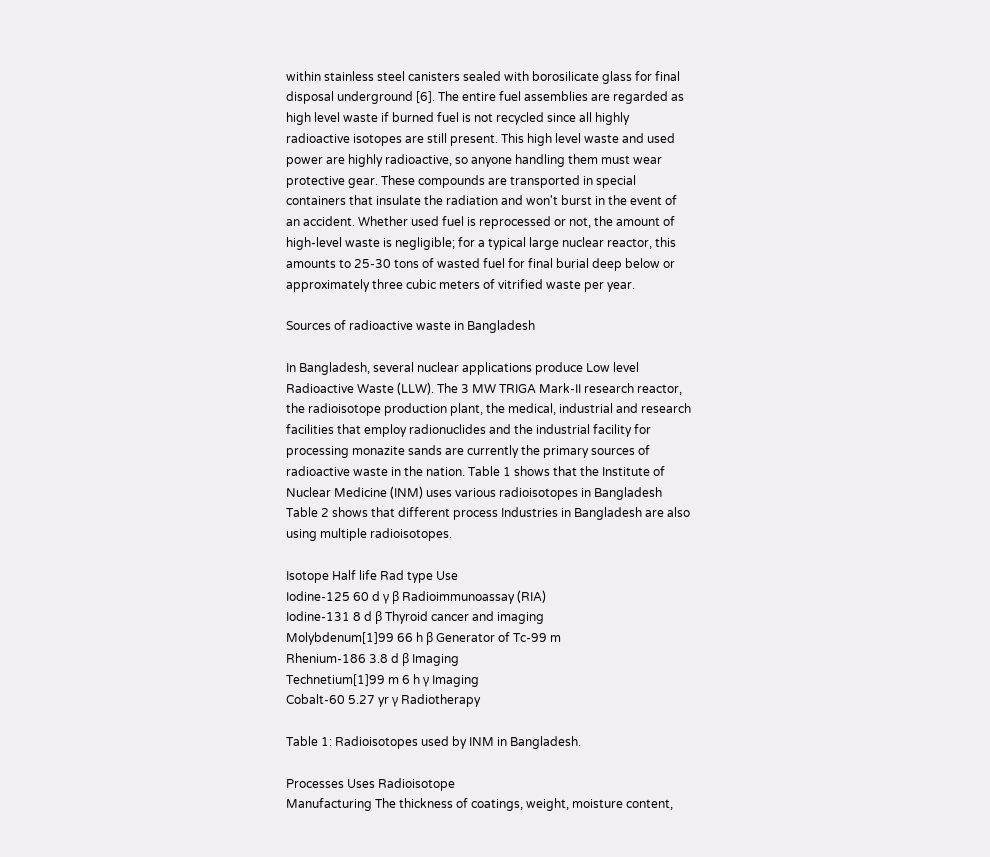within stainless steel canisters sealed with borosilicate glass for final disposal underground [6]. The entire fuel assemblies are regarded as high level waste if burned fuel is not recycled since all highly radioactive isotopes are still present. This high level waste and used power are highly radioactive, so anyone handling them must wear protective gear. These compounds are transported in special containers that insulate the radiation and won't burst in the event of an accident. Whether used fuel is reprocessed or not, the amount of high-level waste is negligible; for a typical large nuclear reactor, this amounts to 25-30 tons of wasted fuel for final burial deep below or approximately three cubic meters of vitrified waste per year.

Sources of radioactive waste in Bangladesh

In Bangladesh, several nuclear applications produce Low level Radioactive Waste (LLW). The 3 MW TRIGA Mark-II research reactor, the radioisotope production plant, the medical, industrial and research facilities that employ radionuclides and the industrial facility for processing monazite sands are currently the primary sources of radioactive waste in the nation. Table 1 shows that the Institute of Nuclear Medicine (INM) uses various radioisotopes in Bangladesh Table 2 shows that different process Industries in Bangladesh are also using multiple radioisotopes.

Isotope Half life Rad type Use
Iodine-125 60 d γ β Radioimmunoassay (RIA)
Iodine-131 8 d β Thyroid cancer and imaging
Molybdenum[1]99 66 h β Generator of Tc-99 m
Rhenium-186 3.8 d β Imaging
Technetium[1]99 m 6 h γ Imaging
Cobalt-60 5.27 yr γ Radiotherapy

Table 1: Radioisotopes used by INM in Bangladesh.

Processes Uses Radioisotope
Manufacturing The thickness of coatings, weight, moisture content,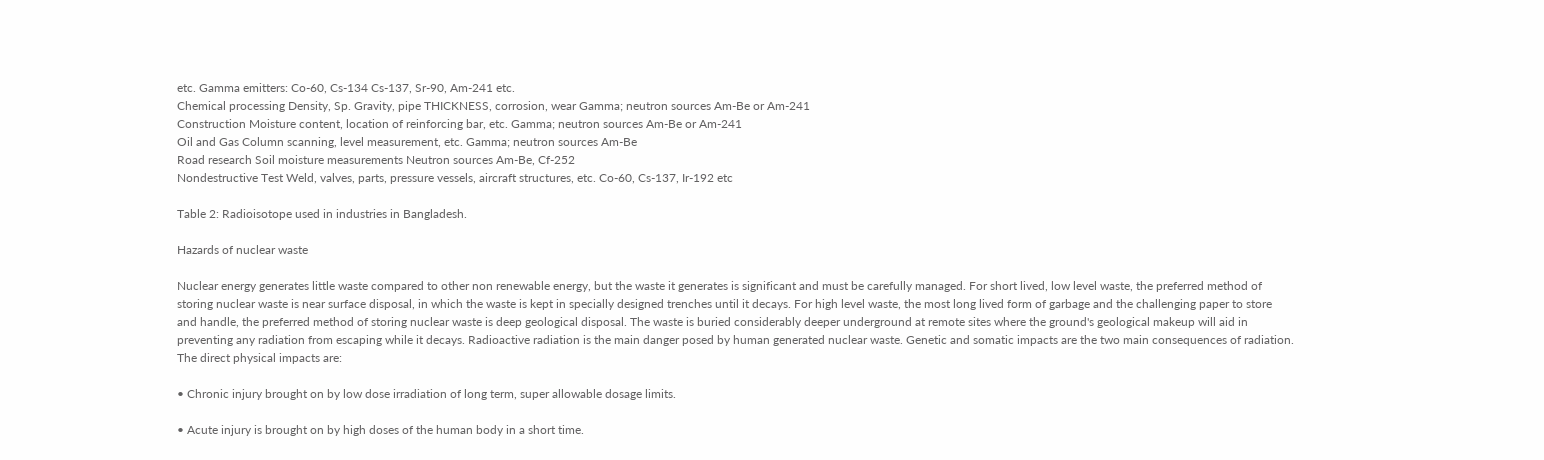etc. Gamma emitters: Co-60, Cs-134 Cs-137, Sr-90, Am-241 etc.
Chemical processing Density, Sp. Gravity, pipe THICKNESS, corrosion, wear Gamma; neutron sources Am-Be or Am-241
Construction Moisture content, location of reinforcing bar, etc. Gamma; neutron sources Am-Be or Am-241
Oil and Gas Column scanning, level measurement, etc. Gamma; neutron sources Am-Be
Road research Soil moisture measurements Neutron sources Am-Be, Cf-252
Nondestructive Test Weld, valves, parts, pressure vessels, aircraft structures, etc. Co-60, Cs-137, Ir-192 etc

Table 2: Radioisotope used in industries in Bangladesh.

Hazards of nuclear waste

Nuclear energy generates little waste compared to other non renewable energy, but the waste it generates is significant and must be carefully managed. For short lived, low level waste, the preferred method of storing nuclear waste is near surface disposal, in which the waste is kept in specially designed trenches until it decays. For high level waste, the most long lived form of garbage and the challenging paper to store and handle, the preferred method of storing nuclear waste is deep geological disposal. The waste is buried considerably deeper underground at remote sites where the ground's geological makeup will aid in preventing any radiation from escaping while it decays. Radioactive radiation is the main danger posed by human generated nuclear waste. Genetic and somatic impacts are the two main consequences of radiation. The direct physical impacts are:

• Chronic injury brought on by low dose irradiation of long term, super allowable dosage limits.

• Acute injury is brought on by high doses of the human body in a short time.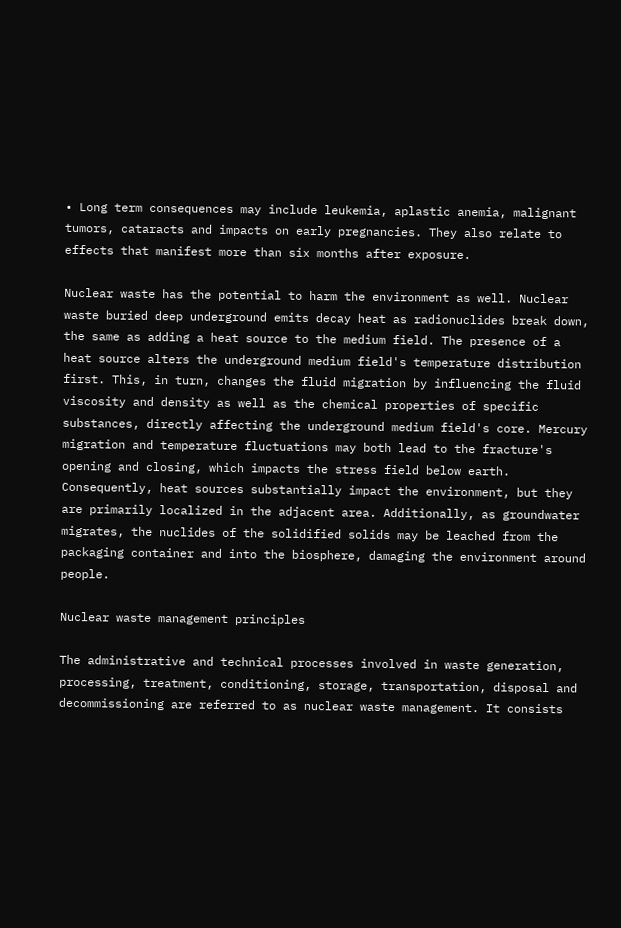• Long term consequences may include leukemia, aplastic anemia, malignant tumors, cataracts and impacts on early pregnancies. They also relate to effects that manifest more than six months after exposure.

Nuclear waste has the potential to harm the environment as well. Nuclear waste buried deep underground emits decay heat as radionuclides break down, the same as adding a heat source to the medium field. The presence of a heat source alters the underground medium field's temperature distribution first. This, in turn, changes the fluid migration by influencing the fluid viscosity and density as well as the chemical properties of specific substances, directly affecting the underground medium field's core. Mercury migration and temperature fluctuations may both lead to the fracture's opening and closing, which impacts the stress field below earth. Consequently, heat sources substantially impact the environment, but they are primarily localized in the adjacent area. Additionally, as groundwater migrates, the nuclides of the solidified solids may be leached from the packaging container and into the biosphere, damaging the environment around people.

Nuclear waste management principles

The administrative and technical processes involved in waste generation, processing, treatment, conditioning, storage, transportation, disposal and decommissioning are referred to as nuclear waste management. It consists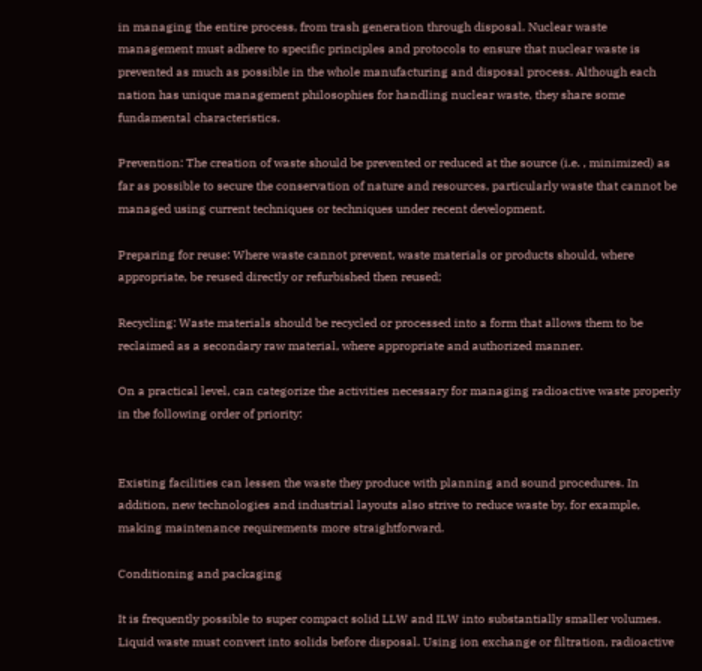in managing the entire process, from trash generation through disposal. Nuclear waste management must adhere to specific principles and protocols to ensure that nuclear waste is prevented as much as possible in the whole manufacturing and disposal process. Although each nation has unique management philosophies for handling nuclear waste, they share some fundamental characteristics.

Prevention: The creation of waste should be prevented or reduced at the source (i.e. , minimized) as far as possible to secure the conservation of nature and resources, particularly waste that cannot be managed using current techniques or techniques under recent development.

Preparing for reuse: Where waste cannot prevent, waste materials or products should, where appropriate, be reused directly or refurbished then reused;

Recycling: Waste materials should be recycled or processed into a form that allows them to be reclaimed as a secondary raw material, where appropriate and authorized manner.

On a practical level, can categorize the activities necessary for managing radioactive waste properly in the following order of priority:


Existing facilities can lessen the waste they produce with planning and sound procedures. In addition, new technologies and industrial layouts also strive to reduce waste by, for example, making maintenance requirements more straightforward.

Conditioning and packaging

It is frequently possible to super compact solid LLW and ILW into substantially smaller volumes. Liquid waste must convert into solids before disposal. Using ion exchange or filtration, radioactive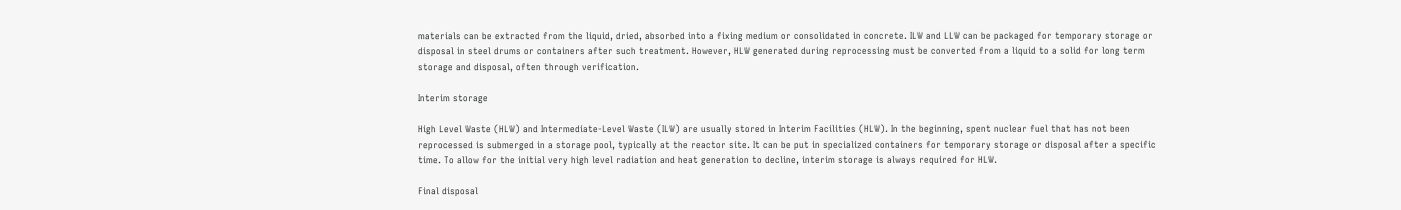materials can be extracted from the liquid, dried, absorbed into a fixing medium or consolidated in concrete. ILW and LLW can be packaged for temporary storage or disposal in steel drums or containers after such treatment. However, HLW generated during reprocessing must be converted from a liquid to a solid for long term storage and disposal, often through verification.

Interim storage

High Level Waste (HLW) and Intermediate-Level Waste (ILW) are usually stored in Interim Facilities (HLW). In the beginning, spent nuclear fuel that has not been reprocessed is submerged in a storage pool, typically at the reactor site. It can be put in specialized containers for temporary storage or disposal after a specific time. To allow for the initial very high level radiation and heat generation to decline, interim storage is always required for HLW.

Final disposal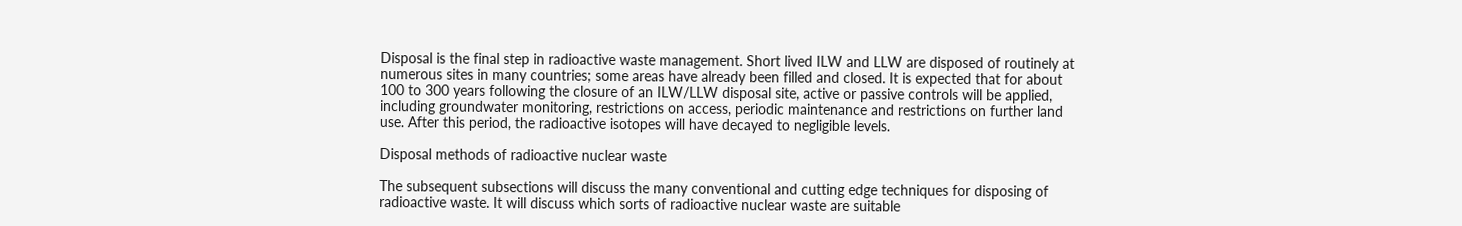Disposal is the final step in radioactive waste management. Short lived ILW and LLW are disposed of routinely at numerous sites in many countries; some areas have already been filled and closed. It is expected that for about 100 to 300 years following the closure of an ILW/LLW disposal site, active or passive controls will be applied, including groundwater monitoring, restrictions on access, periodic maintenance and restrictions on further land use. After this period, the radioactive isotopes will have decayed to negligible levels.

Disposal methods of radioactive nuclear waste

The subsequent subsections will discuss the many conventional and cutting edge techniques for disposing of radioactive waste. It will discuss which sorts of radioactive nuclear waste are suitable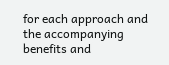for each approach and the accompanying benefits and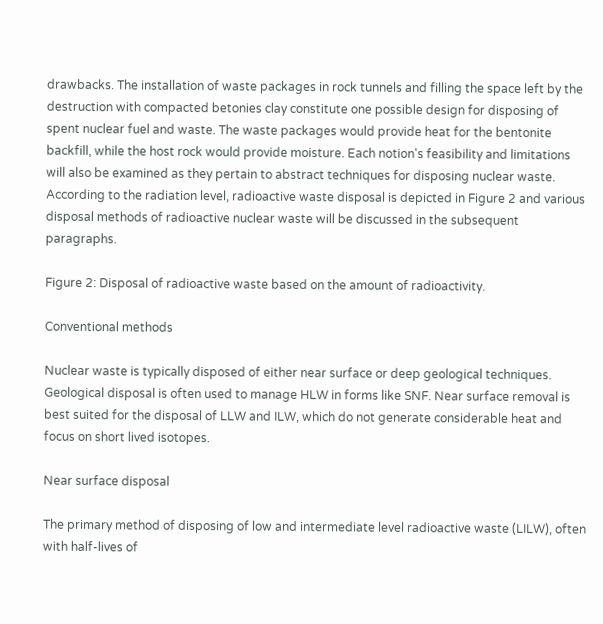drawbacks. The installation of waste packages in rock tunnels and filling the space left by the destruction with compacted betonies clay constitute one possible design for disposing of spent nuclear fuel and waste. The waste packages would provide heat for the bentonite backfill, while the host rock would provide moisture. Each notion's feasibility and limitations will also be examined as they pertain to abstract techniques for disposing nuclear waste. According to the radiation level, radioactive waste disposal is depicted in Figure 2 and various disposal methods of radioactive nuclear waste will be discussed in the subsequent paragraphs.

Figure 2: Disposal of radioactive waste based on the amount of radioactivity.

Conventional methods

Nuclear waste is typically disposed of either near surface or deep geological techniques. Geological disposal is often used to manage HLW in forms like SNF. Near surface removal is best suited for the disposal of LLW and ILW, which do not generate considerable heat and focus on short lived isotopes.

Near surface disposal

The primary method of disposing of low and intermediate level radioactive waste (LILW), often with half-lives of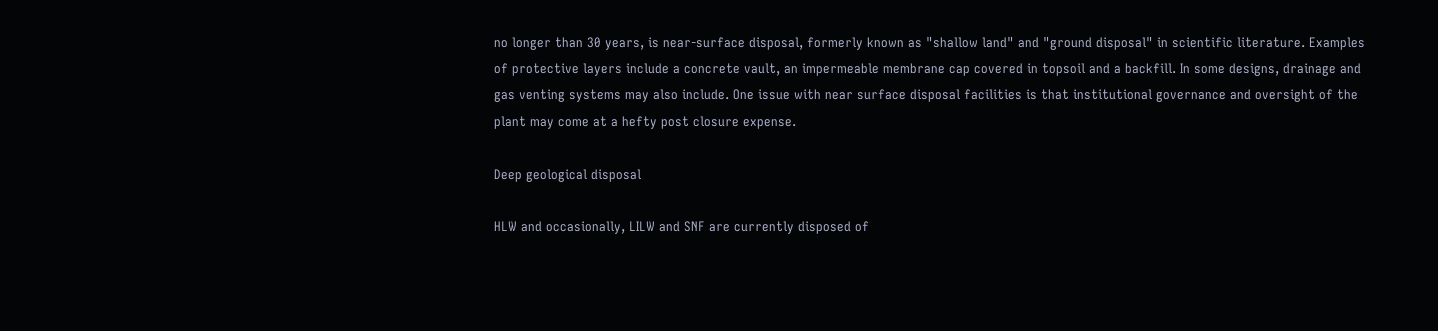no longer than 30 years, is near-surface disposal, formerly known as "shallow land" and "ground disposal" in scientific literature. Examples of protective layers include a concrete vault, an impermeable membrane cap covered in topsoil and a backfill. In some designs, drainage and gas venting systems may also include. One issue with near surface disposal facilities is that institutional governance and oversight of the plant may come at a hefty post closure expense.

Deep geological disposal

HLW and occasionally, LILW and SNF are currently disposed of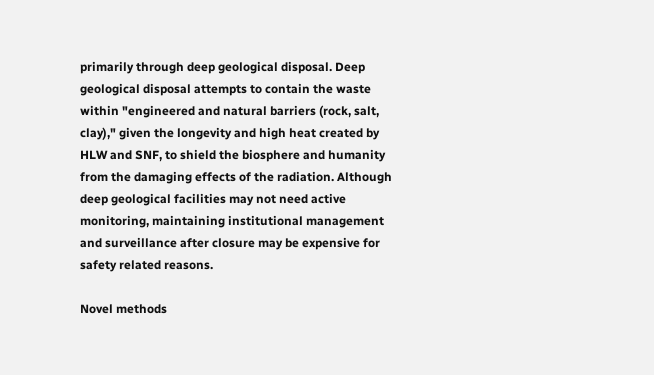primarily through deep geological disposal. Deep geological disposal attempts to contain the waste within "engineered and natural barriers (rock, salt, clay)," given the longevity and high heat created by HLW and SNF, to shield the biosphere and humanity from the damaging effects of the radiation. Although deep geological facilities may not need active monitoring, maintaining institutional management and surveillance after closure may be expensive for safety related reasons.

Novel methods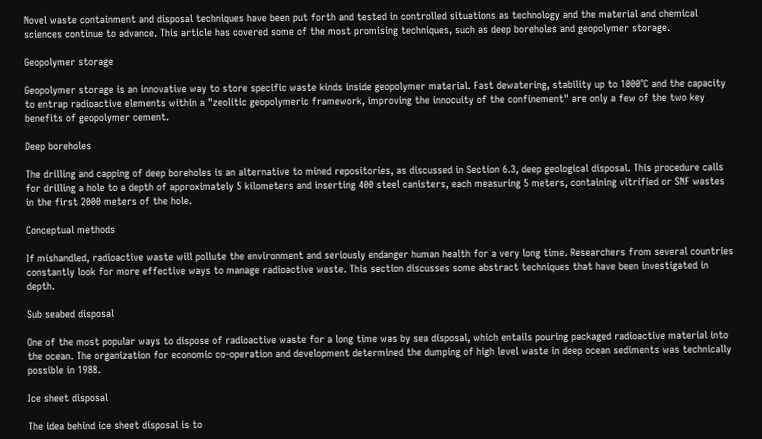Novel waste containment and disposal techniques have been put forth and tested in controlled situations as technology and the material and chemical sciences continue to advance. This article has covered some of the most promising techniques, such as deep boreholes and geopolymer storage.

Geopolymer storage

Geopolymer storage is an innovative way to store specific waste kinds inside geopolymer material. Fast dewatering, stability up to 1000°C and the capacity to entrap radioactive elements within a "zeolitic geopolymeric framework, improving the innocuity of the confinement" are only a few of the two key benefits of geopolymer cement.

Deep boreholes

The drilling and capping of deep boreholes is an alternative to mined repositories, as discussed in Section 6.3, deep geological disposal. This procedure calls for drilling a hole to a depth of approximately 5 kilometers and inserting 400 steel canisters, each measuring 5 meters, containing vitrified or SNF wastes in the first 2000 meters of the hole.

Conceptual methods

If mishandled, radioactive waste will pollute the environment and seriously endanger human health for a very long time. Researchers from several countries constantly look for more effective ways to manage radioactive waste. This section discusses some abstract techniques that have been investigated in depth.

Sub seabed disposal

One of the most popular ways to dispose of radioactive waste for a long time was by sea disposal, which entails pouring packaged radioactive material into the ocean. The organization for economic co-operation and development determined the dumping of high level waste in deep ocean sediments was technically possible in 1988.

Ice sheet disposal

The idea behind ice sheet disposal is to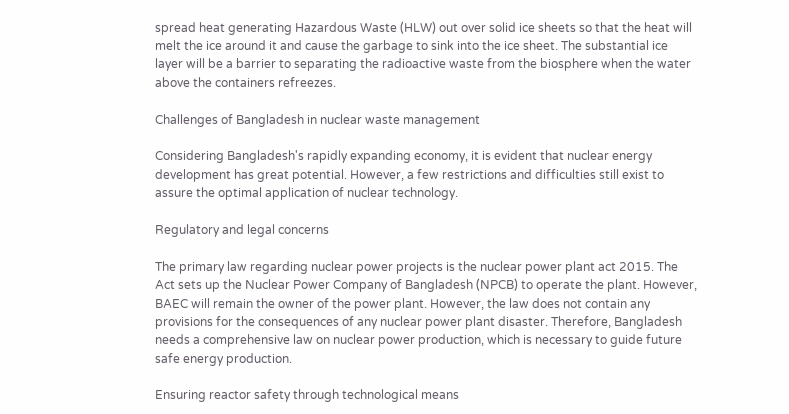spread heat generating Hazardous Waste (HLW) out over solid ice sheets so that the heat will melt the ice around it and cause the garbage to sink into the ice sheet. The substantial ice layer will be a barrier to separating the radioactive waste from the biosphere when the water above the containers refreezes.

Challenges of Bangladesh in nuclear waste management

Considering Bangladesh's rapidly expanding economy, it is evident that nuclear energy development has great potential. However, a few restrictions and difficulties still exist to assure the optimal application of nuclear technology.

Regulatory and legal concerns

The primary law regarding nuclear power projects is the nuclear power plant act 2015. The Act sets up the Nuclear Power Company of Bangladesh (NPCB) to operate the plant. However, BAEC will remain the owner of the power plant. However, the law does not contain any provisions for the consequences of any nuclear power plant disaster. Therefore, Bangladesh needs a comprehensive law on nuclear power production, which is necessary to guide future safe energy production.

Ensuring reactor safety through technological means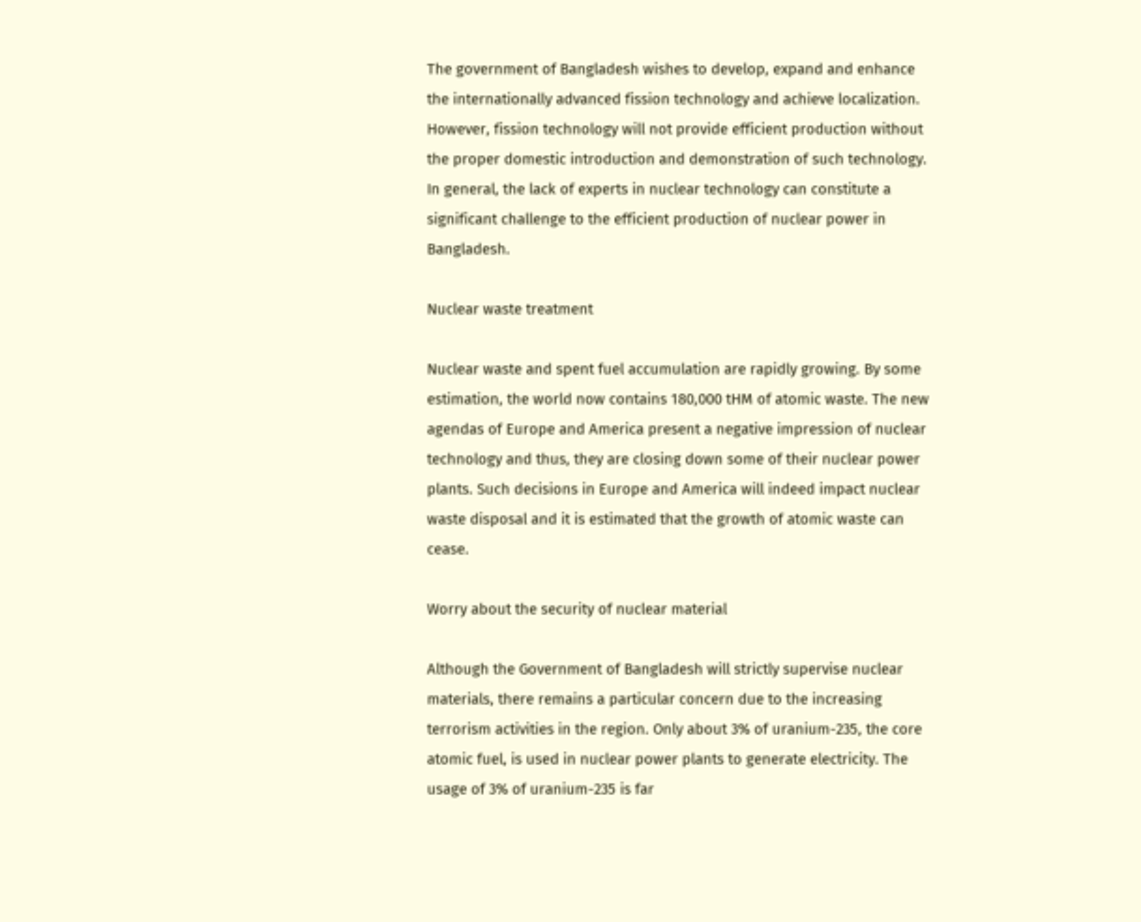The government of Bangladesh wishes to develop, expand and enhance the internationally advanced fission technology and achieve localization. However, fission technology will not provide efficient production without the proper domestic introduction and demonstration of such technology. In general, the lack of experts in nuclear technology can constitute a significant challenge to the efficient production of nuclear power in Bangladesh.

Nuclear waste treatment

Nuclear waste and spent fuel accumulation are rapidly growing. By some estimation, the world now contains 180,000 tHM of atomic waste. The new agendas of Europe and America present a negative impression of nuclear technology and thus, they are closing down some of their nuclear power plants. Such decisions in Europe and America will indeed impact nuclear waste disposal and it is estimated that the growth of atomic waste can cease.

Worry about the security of nuclear material

Although the Government of Bangladesh will strictly supervise nuclear materials, there remains a particular concern due to the increasing terrorism activities in the region. Only about 3% of uranium-235, the core atomic fuel, is used in nuclear power plants to generate electricity. The usage of 3% of uranium-235 is far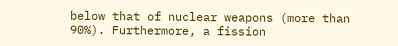below that of nuclear weapons (more than 90%). Furthermore, a fission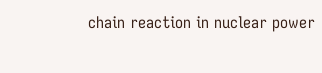chain reaction in nuclear power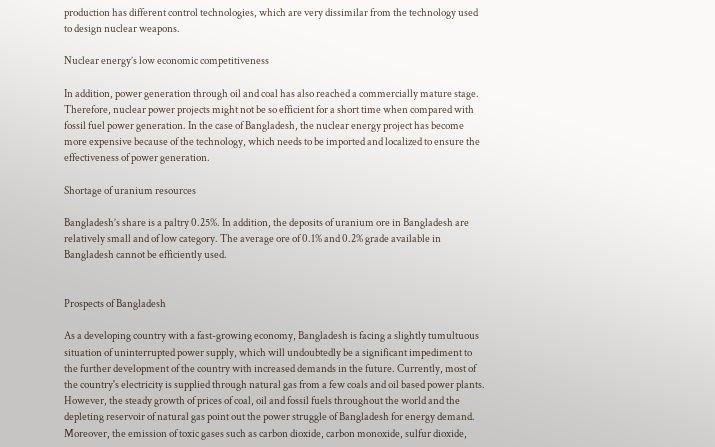production has different control technologies, which are very dissimilar from the technology used to design nuclear weapons.

Nuclear energy’s low economic competitiveness

In addition, power generation through oil and coal has also reached a commercially mature stage. Therefore, nuclear power projects might not be so efficient for a short time when compared with fossil fuel power generation. In the case of Bangladesh, the nuclear energy project has become more expensive because of the technology, which needs to be imported and localized to ensure the effectiveness of power generation.

Shortage of uranium resources

Bangladesh’s share is a paltry 0.25%. In addition, the deposits of uranium ore in Bangladesh are relatively small and of low category. The average ore of 0.1% and 0.2% grade available in Bangladesh cannot be efficiently used.


Prospects of Bangladesh

As a developing country with a fast-growing economy, Bangladesh is facing a slightly tumultuous situation of uninterrupted power supply, which will undoubtedly be a significant impediment to the further development of the country with increased demands in the future. Currently, most of the country's electricity is supplied through natural gas from a few coals and oil based power plants. However, the steady growth of prices of coal, oil and fossil fuels throughout the world and the depleting reservoir of natural gas point out the power struggle of Bangladesh for energy demand. Moreover, the emission of toxic gases such as carbon dioxide, carbon monoxide, sulfur dioxide,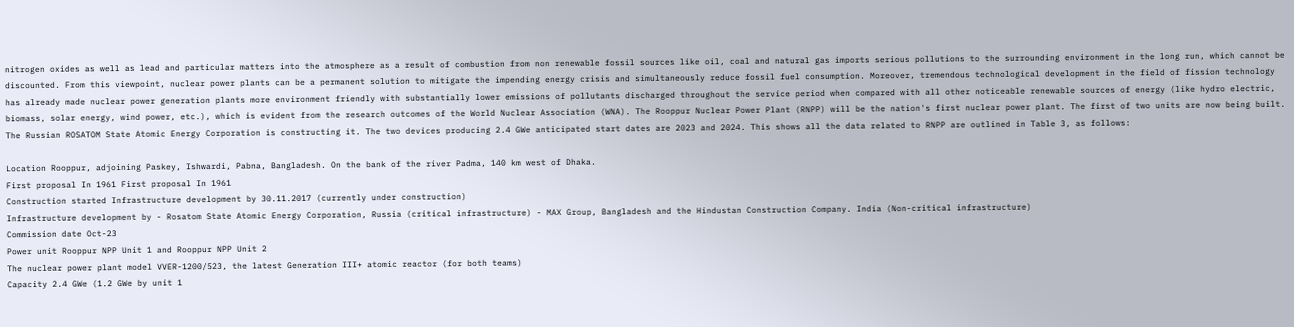nitrogen oxides as well as lead and particular matters into the atmosphere as a result of combustion from non renewable fossil sources like oil, coal and natural gas imports serious pollutions to the surrounding environment in the long run, which cannot be discounted. From this viewpoint, nuclear power plants can be a permanent solution to mitigate the impending energy crisis and simultaneously reduce fossil fuel consumption. Moreover, tremendous technological development in the field of fission technology has already made nuclear power generation plants more environment friendly with substantially lower emissions of pollutants discharged throughout the service period when compared with all other noticeable renewable sources of energy (like hydro electric, biomass, solar energy, wind power, etc.), which is evident from the research outcomes of the World Nuclear Association (WNA). The Rooppur Nuclear Power Plant (RNPP) will be the nation's first nuclear power plant. The first of two units are now being built. The Russian ROSATOM State Atomic Energy Corporation is constructing it. The two devices producing 2.4 GWe anticipated start dates are 2023 and 2024. This shows all the data related to RNPP are outlined in Table 3, as follows:

Location Rooppur, adjoining Paskey, Ishwardi, Pabna, Bangladesh. On the bank of the river Padma, 140 km west of Dhaka.
First proposal In 1961 First proposal In 1961
Construction started Infrastructure development by 30.11.2017 (currently under construction)
Infrastructure development by - Rosatom State Atomic Energy Corporation, Russia (critical infrastructure) - MAX Group, Bangladesh and the Hindustan Construction Company. India (Non-critical infrastructure)
Commission date Oct-23
Power unit Rooppur NPP Unit 1 and Rooppur NPP Unit 2
The nuclear power plant model VVER-1200/523, the latest Generation III+ atomic reactor (for both teams)
Capacity 2.4 GWe (1.2 GWe by unit 1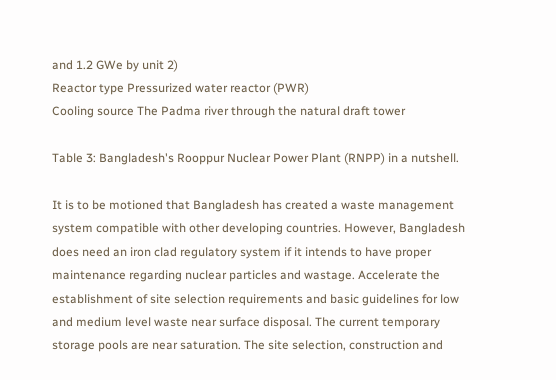and 1.2 GWe by unit 2)
Reactor type Pressurized water reactor (PWR)
Cooling source The Padma river through the natural draft tower

Table 3: Bangladesh's Rooppur Nuclear Power Plant (RNPP) in a nutshell.

It is to be motioned that Bangladesh has created a waste management system compatible with other developing countries. However, Bangladesh does need an iron clad regulatory system if it intends to have proper maintenance regarding nuclear particles and wastage. Accelerate the establishment of site selection requirements and basic guidelines for low and medium level waste near surface disposal. The current temporary storage pools are near saturation. The site selection, construction and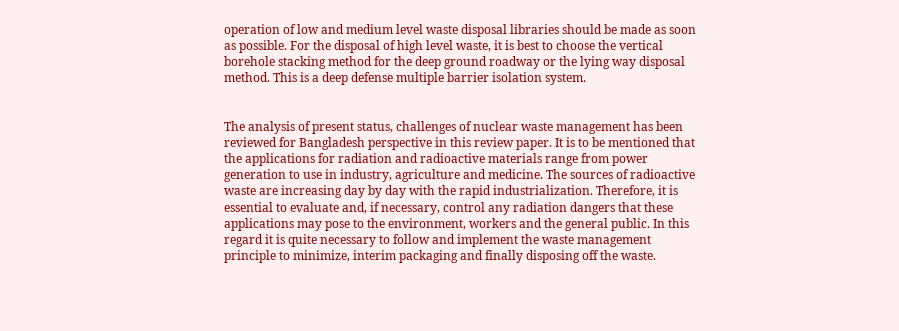operation of low and medium level waste disposal libraries should be made as soon as possible. For the disposal of high level waste, it is best to choose the vertical borehole stacking method for the deep ground roadway or the lying way disposal method. This is a deep defense multiple barrier isolation system.


The analysis of present status, challenges of nuclear waste management has been reviewed for Bangladesh perspective in this review paper. It is to be mentioned that the applications for radiation and radioactive materials range from power generation to use in industry, agriculture and medicine. The sources of radioactive waste are increasing day by day with the rapid industrialization. Therefore, it is essential to evaluate and, if necessary, control any radiation dangers that these applications may pose to the environment, workers and the general public. In this regard it is quite necessary to follow and implement the waste management principle to minimize, interim packaging and finally disposing off the waste.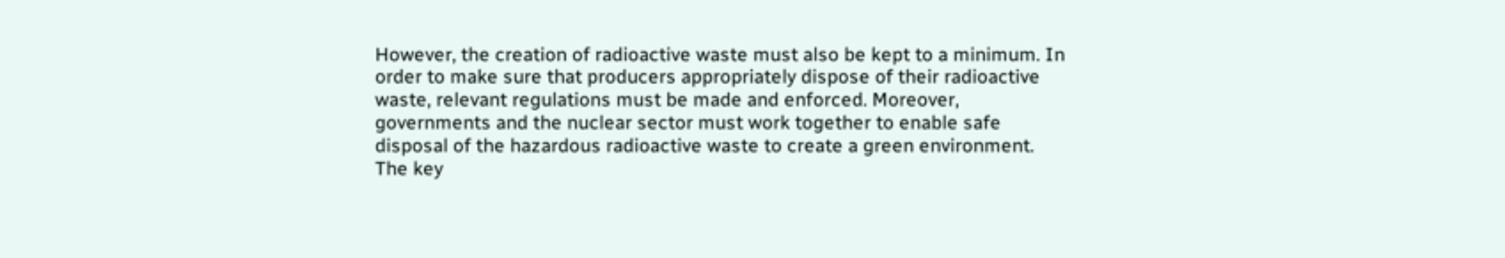However, the creation of radioactive waste must also be kept to a minimum. In order to make sure that producers appropriately dispose of their radioactive waste, relevant regulations must be made and enforced. Moreover, governments and the nuclear sector must work together to enable safe disposal of the hazardous radioactive waste to create a green environment. The key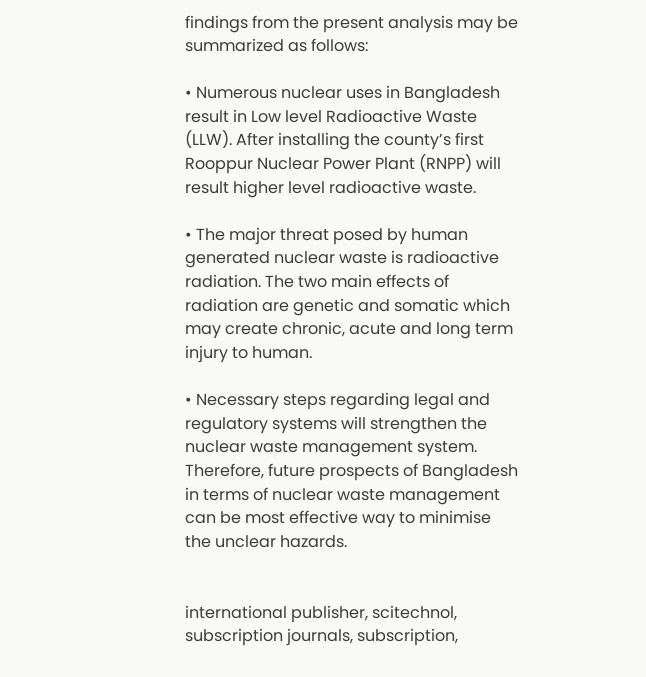findings from the present analysis may be summarized as follows:

• Numerous nuclear uses in Bangladesh result in Low level Radioactive Waste (LLW). After installing the county’s first Rooppur Nuclear Power Plant (RNPP) will result higher level radioactive waste.

• The major threat posed by human generated nuclear waste is radioactive radiation. The two main effects of radiation are genetic and somatic which may create chronic, acute and long term injury to human.

• Necessary steps regarding legal and regulatory systems will strengthen the nuclear waste management system. Therefore, future prospects of Bangladesh in terms of nuclear waste management can be most effective way to minimise the unclear hazards.


international publisher, scitechnol, subscription journals, subscription,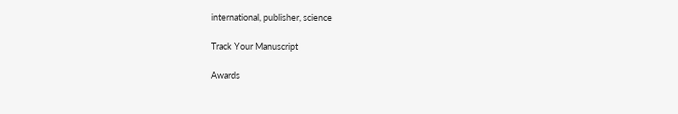international, publisher, science

Track Your Manuscript

Awards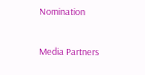Nomination

Media Partners